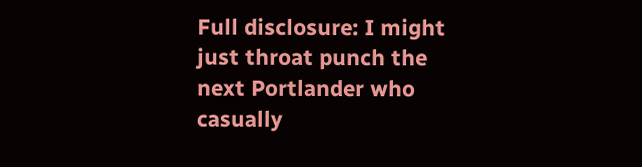Full disclosure: I might just throat punch the next Portlander who casually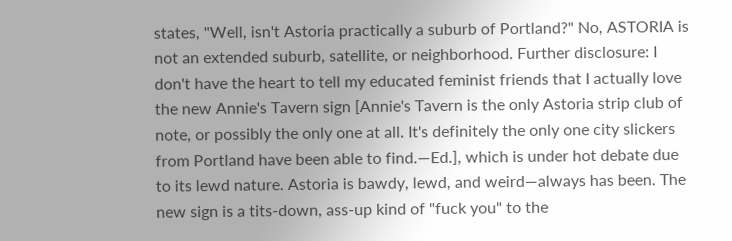states, "Well, isn't Astoria practically a suburb of Portland?" No, ASTORIA is not an extended suburb, satellite, or neighborhood. Further disclosure: I don't have the heart to tell my educated feminist friends that I actually love the new Annie's Tavern sign [Annie's Tavern is the only Astoria strip club of note, or possibly the only one at all. It's definitely the only one city slickers from Portland have been able to find.—Ed.], which is under hot debate due to its lewd nature. Astoria is bawdy, lewd, and weird—always has been. The new sign is a tits-down, ass-up kind of "fuck you" to the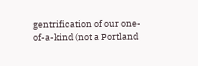gentrification of our one-of-a-kind (not a Portland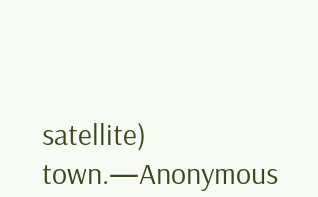satellite) town.—Anonymous